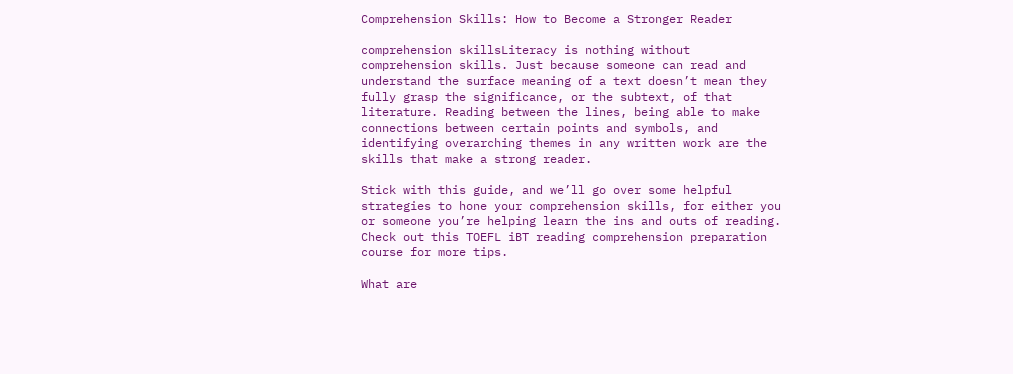Comprehension Skills: How to Become a Stronger Reader

comprehension skillsLiteracy is nothing without comprehension skills. Just because someone can read and understand the surface meaning of a text doesn’t mean they fully grasp the significance, or the subtext, of that literature. Reading between the lines, being able to make connections between certain points and symbols, and identifying overarching themes in any written work are the skills that make a strong reader.

Stick with this guide, and we’ll go over some helpful strategies to hone your comprehension skills, for either you or someone you’re helping learn the ins and outs of reading. Check out this TOEFL iBT reading comprehension preparation course for more tips.

What are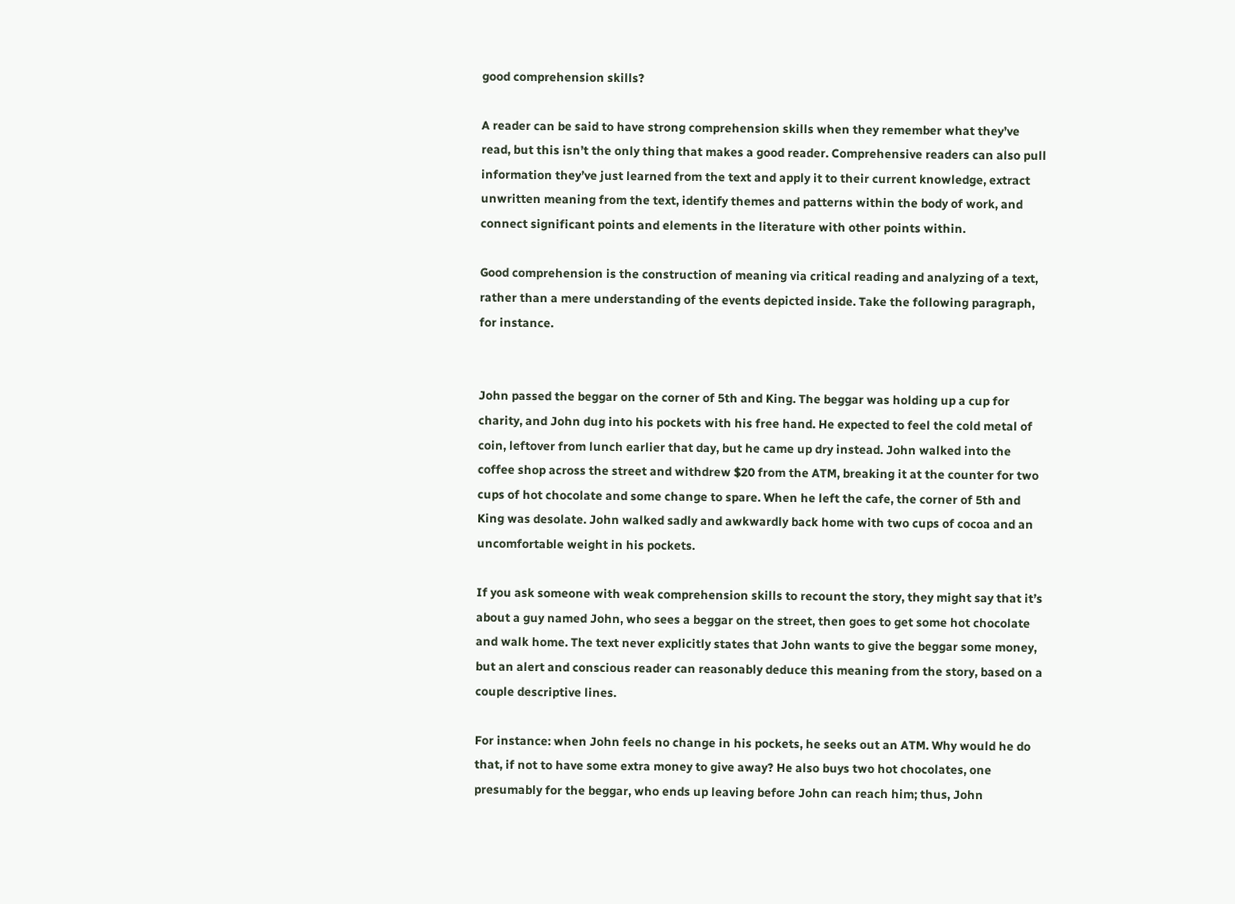good comprehension skills?

A reader can be said to have strong comprehension skills when they remember what they’ve read, but this isn’t the only thing that makes a good reader. Comprehensive readers can also pull information they’ve just learned from the text and apply it to their current knowledge, extract unwritten meaning from the text, identify themes and patterns within the body of work, and connect significant points and elements in the literature with other points within.

Good comprehension is the construction of meaning via critical reading and analyzing of a text, rather than a mere understanding of the events depicted inside. Take the following paragraph, for instance.


John passed the beggar on the corner of 5th and King. The beggar was holding up a cup for charity, and John dug into his pockets with his free hand. He expected to feel the cold metal of coin, leftover from lunch earlier that day, but he came up dry instead. John walked into the coffee shop across the street and withdrew $20 from the ATM, breaking it at the counter for two cups of hot chocolate and some change to spare. When he left the cafe, the corner of 5th and King was desolate. John walked sadly and awkwardly back home with two cups of cocoa and an uncomfortable weight in his pockets.

If you ask someone with weak comprehension skills to recount the story, they might say that it’s about a guy named John, who sees a beggar on the street, then goes to get some hot chocolate and walk home. The text never explicitly states that John wants to give the beggar some money,  but an alert and conscious reader can reasonably deduce this meaning from the story, based on a couple descriptive lines.

For instance: when John feels no change in his pockets, he seeks out an ATM. Why would he do that, if not to have some extra money to give away? He also buys two hot chocolates, one presumably for the beggar, who ends up leaving before John can reach him; thus, John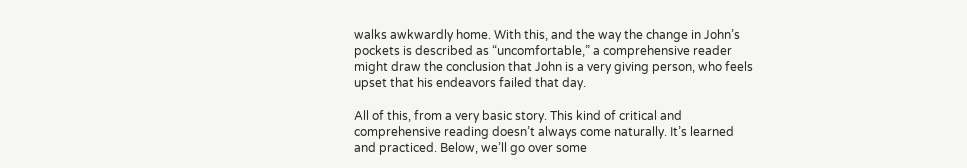walks awkwardly home. With this, and the way the change in John’s pockets is described as “uncomfortable,” a comprehensive reader might draw the conclusion that John is a very giving person, who feels upset that his endeavors failed that day.

All of this, from a very basic story. This kind of critical and comprehensive reading doesn’t always come naturally. It’s learned and practiced. Below, we’ll go over some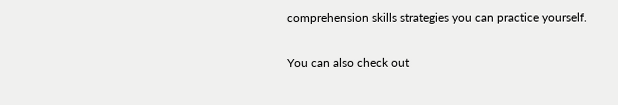comprehension skills strategies you can practice yourself.

You can also check out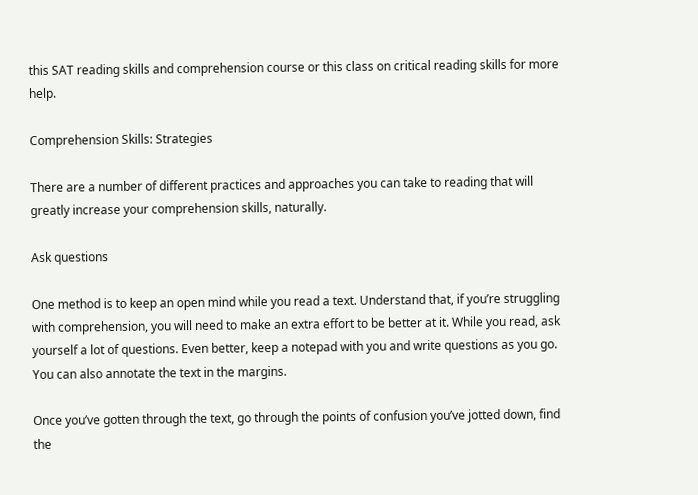this SAT reading skills and comprehension course or this class on critical reading skills for more help.

Comprehension Skills: Strategies

There are a number of different practices and approaches you can take to reading that will greatly increase your comprehension skills, naturally.

Ask questions

One method is to keep an open mind while you read a text. Understand that, if you’re struggling with comprehension, you will need to make an extra effort to be better at it. While you read, ask yourself a lot of questions. Even better, keep a notepad with you and write questions as you go. You can also annotate the text in the margins.

Once you’ve gotten through the text, go through the points of confusion you’ve jotted down, find the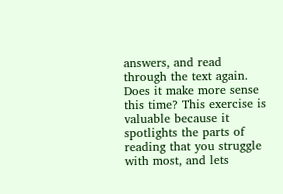answers, and read through the text again. Does it make more sense this time? This exercise is valuable because it spotlights the parts of reading that you struggle with most, and lets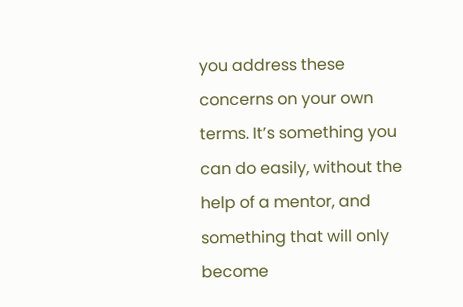you address these concerns on your own terms. It’s something you can do easily, without the help of a mentor, and something that will only become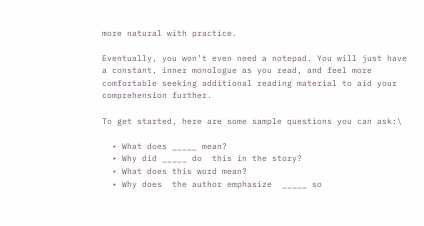more natural with practice.

Eventually, you won’t even need a notepad. You will just have a constant, inner monologue as you read, and feel more comfortable seeking additional reading material to aid your comprehension further.

To get started, here are some sample questions you can ask:\

  • What does _____ mean?
  • Why did _____ do  this in the story?
  • What does this word mean?
  • Why does  the author emphasize  _____ so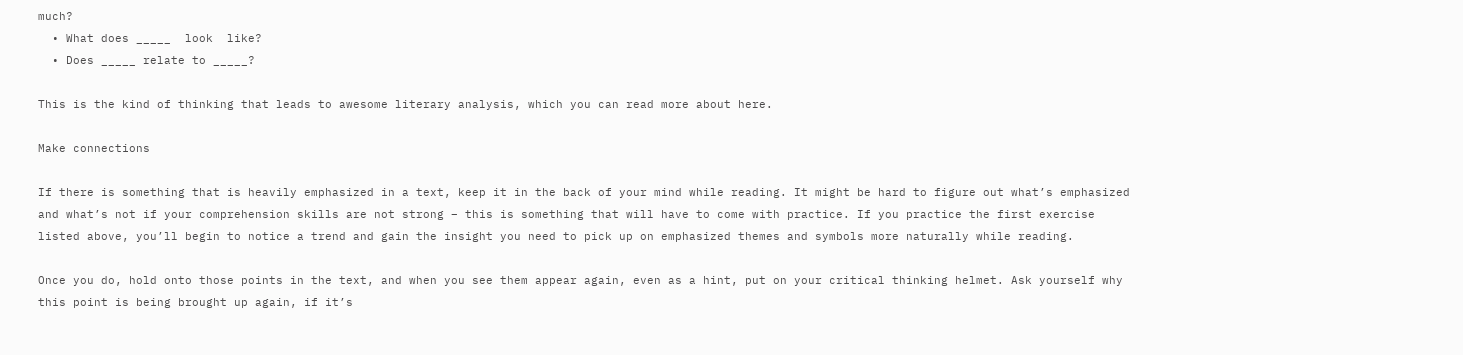much?
  • What does _____  look  like?
  • Does _____ relate to _____?

This is the kind of thinking that leads to awesome literary analysis, which you can read more about here.

Make connections

If there is something that is heavily emphasized in a text, keep it in the back of your mind while reading. It might be hard to figure out what’s emphasized and what’s not if your comprehension skills are not strong – this is something that will have to come with practice. If you practice the first exercise listed above, you’ll begin to notice a trend and gain the insight you need to pick up on emphasized themes and symbols more naturally while reading.

Once you do, hold onto those points in the text, and when you see them appear again, even as a hint, put on your critical thinking helmet. Ask yourself why this point is being brought up again, if it’s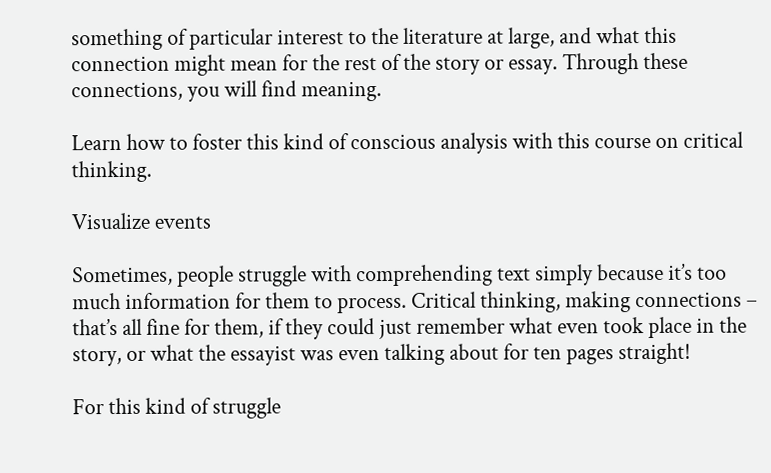something of particular interest to the literature at large, and what this connection might mean for the rest of the story or essay. Through these connections, you will find meaning.

Learn how to foster this kind of conscious analysis with this course on critical thinking.

Visualize events

Sometimes, people struggle with comprehending text simply because it’s too much information for them to process. Critical thinking, making connections – that’s all fine for them, if they could just remember what even took place in the story, or what the essayist was even talking about for ten pages straight!

For this kind of struggle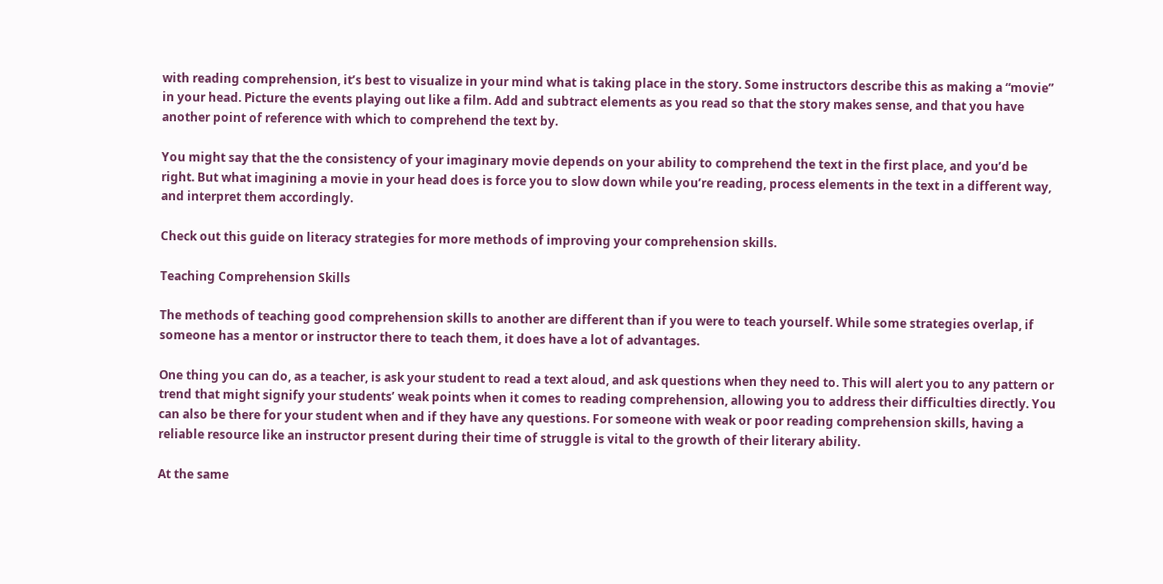with reading comprehension, it’s best to visualize in your mind what is taking place in the story. Some instructors describe this as making a “movie” in your head. Picture the events playing out like a film. Add and subtract elements as you read so that the story makes sense, and that you have another point of reference with which to comprehend the text by.

You might say that the the consistency of your imaginary movie depends on your ability to comprehend the text in the first place, and you’d be right. But what imagining a movie in your head does is force you to slow down while you’re reading, process elements in the text in a different way, and interpret them accordingly.

Check out this guide on literacy strategies for more methods of improving your comprehension skills.

Teaching Comprehension Skills

The methods of teaching good comprehension skills to another are different than if you were to teach yourself. While some strategies overlap, if someone has a mentor or instructor there to teach them, it does have a lot of advantages.

One thing you can do, as a teacher, is ask your student to read a text aloud, and ask questions when they need to. This will alert you to any pattern or trend that might signify your students’ weak points when it comes to reading comprehension, allowing you to address their difficulties directly. You can also be there for your student when and if they have any questions. For someone with weak or poor reading comprehension skills, having a reliable resource like an instructor present during their time of struggle is vital to the growth of their literary ability.

At the same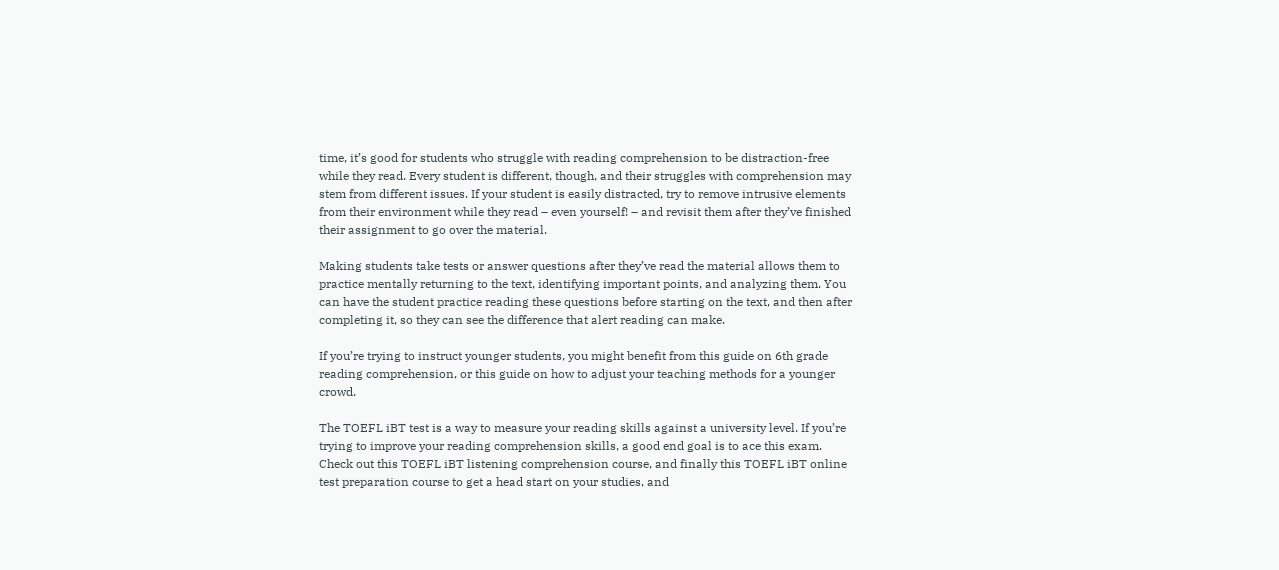time, it’s good for students who struggle with reading comprehension to be distraction-free while they read. Every student is different, though, and their struggles with comprehension may stem from different issues. If your student is easily distracted, try to remove intrusive elements from their environment while they read – even yourself! – and revisit them after they’ve finished their assignment to go over the material.

Making students take tests or answer questions after they’ve read the material allows them to practice mentally returning to the text, identifying important points, and analyzing them. You can have the student practice reading these questions before starting on the text, and then after completing it, so they can see the difference that alert reading can make.

If you’re trying to instruct younger students, you might benefit from this guide on 6th grade reading comprehension, or this guide on how to adjust your teaching methods for a younger crowd.

The TOEFL iBT test is a way to measure your reading skills against a university level. If you’re trying to improve your reading comprehension skills, a good end goal is to ace this exam. Check out this TOEFL iBT listening comprehension course, and finally this TOEFL iBT online test preparation course to get a head start on your studies, and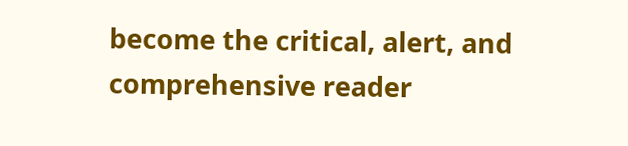become the critical, alert, and comprehensive reader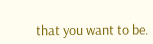that you want to be.